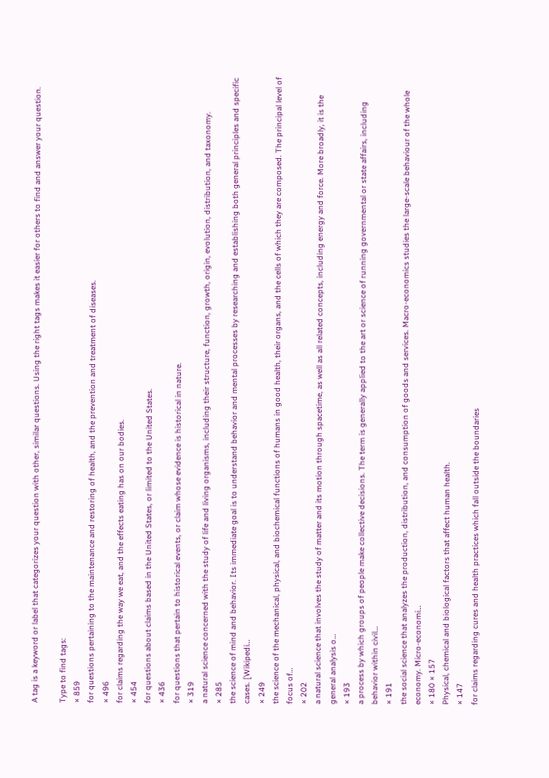A tag is a keyword or label that categorizes your question with other, similar questions. Using the right tags makes it easier for others to find and answer your question.

Type to find tags:
× 859
for questions pertaining to the maintenance and restoring of health, and the prevention and treatment of diseases.
× 496
for claims regarding the way we eat, and the effects eating has on our bodies.
× 454
for questions about claims based in the United States, or limited to the United States.
× 436
for questions that pertain to historical events, or claim whose evidence is historical in nature.
× 319
a natural science concerned with the study of life and living organisms, including their structure, function, growth, origin, evolution, distribution, and taxonomy.
× 285
the science of mind and behavior. Its immediate goal is to understand behavior and mental processes by researching and establishing both general principles and specific cases. [Wikipedi…
× 249
the science of the mechanical, physical, and biochemical functions of humans in good health, their organs, and the cells of which they are composed. The principal level of focus of…
× 202
a natural science that involves the study of matter and its motion through spacetime, as well as all related concepts, including energy and force. More broadly, it is the general analysis o…
× 193
a process by which groups of people make collective decisions. The term is generally applied to the art or science of running governmental or state affairs, including behavior within civil…
× 191
the social science that analyzes the production, distribution, and consumption of goods and services. Macro-economics studies the large-scale behaviour of the whole economy. Micro-economi…
× 180 × 157
Physical, chemical and biological factors that affect human health.
× 147
for claims regarding cures and health practices which fall outside the boundaries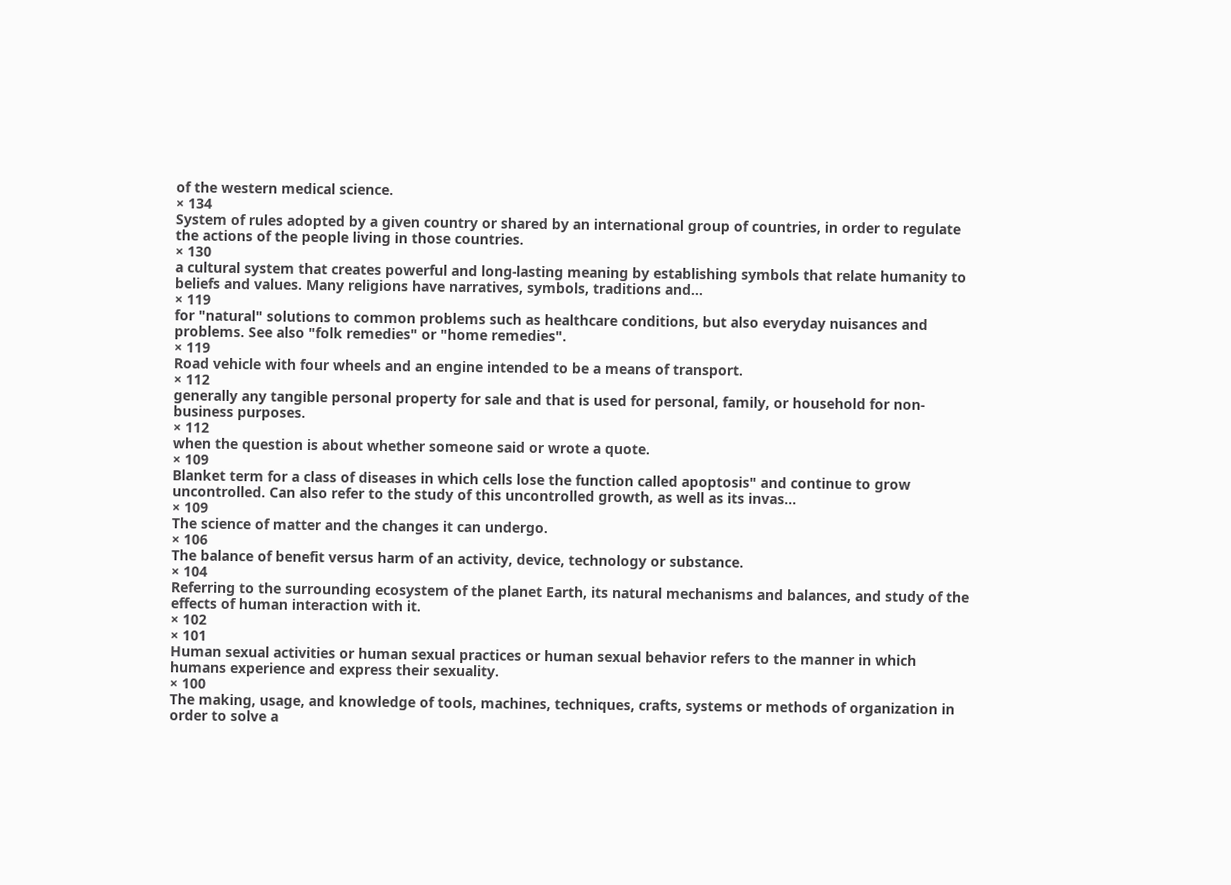of the western medical science.
× 134
System of rules adopted by a given country or shared by an international group of countries, in order to regulate the actions of the people living in those countries.
× 130
a cultural system that creates powerful and long-lasting meaning by establishing symbols that relate humanity to beliefs and values. Many religions have narratives, symbols, traditions and…
× 119
for "natural" solutions to common problems such as healthcare conditions, but also everyday nuisances and problems. See also "folk remedies" or "home remedies".
× 119
Road vehicle with four wheels and an engine intended to be a means of transport.
× 112
generally any tangible personal property for sale and that is used for personal, family, or household for non-business purposes.
× 112
when the question is about whether someone said or wrote a quote.
× 109
Blanket term for a class of diseases in which cells lose the function called apoptosis" and continue to grow uncontrolled. Can also refer to the study of this uncontrolled growth, as well as its invas…
× 109
The science of matter and the changes it can undergo.
× 106
The balance of benefit versus harm of an activity, device, technology or substance.
× 104
Referring to the surrounding ecosystem of the planet Earth, its natural mechanisms and balances, and study of the effects of human interaction with it.
× 102
× 101
Human sexual activities or human sexual practices or human sexual behavior refers to the manner in which humans experience and express their sexuality.
× 100
The making, usage, and knowledge of tools, machines, techniques, crafts, systems or methods of organization in order to solve a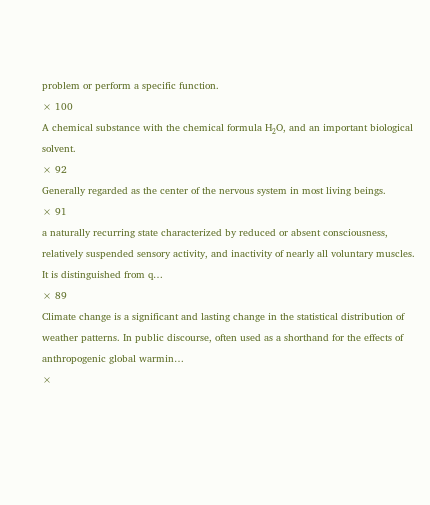problem or perform a specific function.
× 100
A chemical substance with the chemical formula H₂O, and an important biological solvent.
× 92
Generally regarded as the center of the nervous system in most living beings.
× 91
a naturally recurring state characterized by reduced or absent consciousness, relatively suspended sensory activity, and inactivity of nearly all voluntary muscles. It is distinguished from q…
× 89
Climate change is a significant and lasting change in the statistical distribution of weather patterns. In public discourse, often used as a shorthand for the effects of anthropogenic global warmin…
×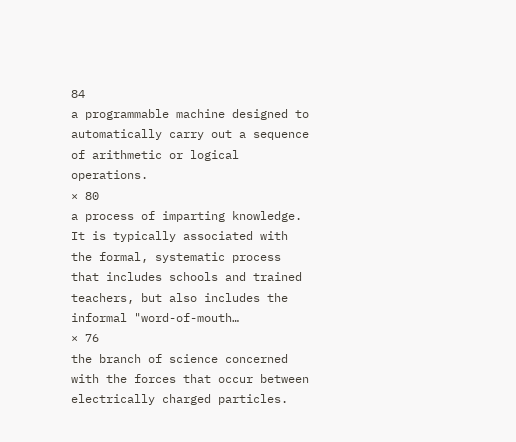84
a programmable machine designed to automatically carry out a sequence of arithmetic or logical operations.
× 80
a process of imparting knowledge. It is typically associated with the formal, systematic process that includes schools and trained teachers, but also includes the informal "word-of-mouth…
× 76
the branch of science concerned with the forces that occur between electrically charged particles.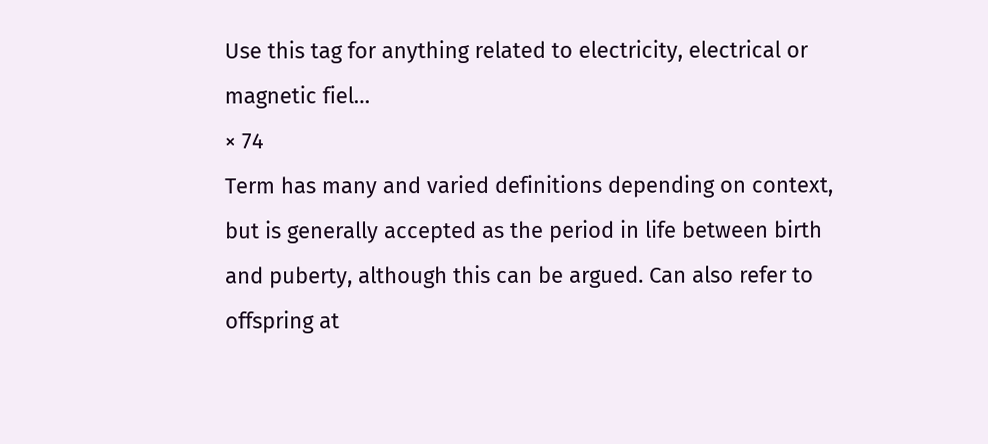Use this tag for anything related to electricity, electrical or magnetic fiel…
× 74
Term has many and varied definitions depending on context, but is generally accepted as the period in life between birth and puberty, although this can be argued. Can also refer to offspring at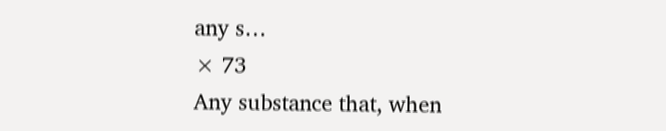any s…
× 73
Any substance that, when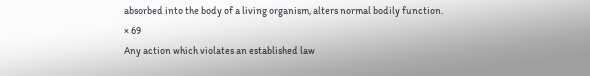absorbed into the body of a living organism, alters normal bodily function.
× 69
Any action which violates an established law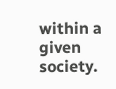within a given society.